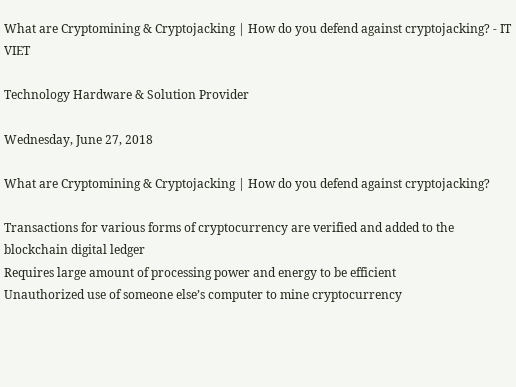What are Cryptomining & Cryptojacking | How do you defend against cryptojacking? - IT VIET

Technology Hardware & Solution Provider

Wednesday, June 27, 2018

What are Cryptomining & Cryptojacking | How do you defend against cryptojacking?

Transactions for various forms of cryptocurrency are verified and added to the blockchain digital ledger
Requires large amount of processing power and energy to be efficient
Unauthorized use of someone else’s computer to mine cryptocurrency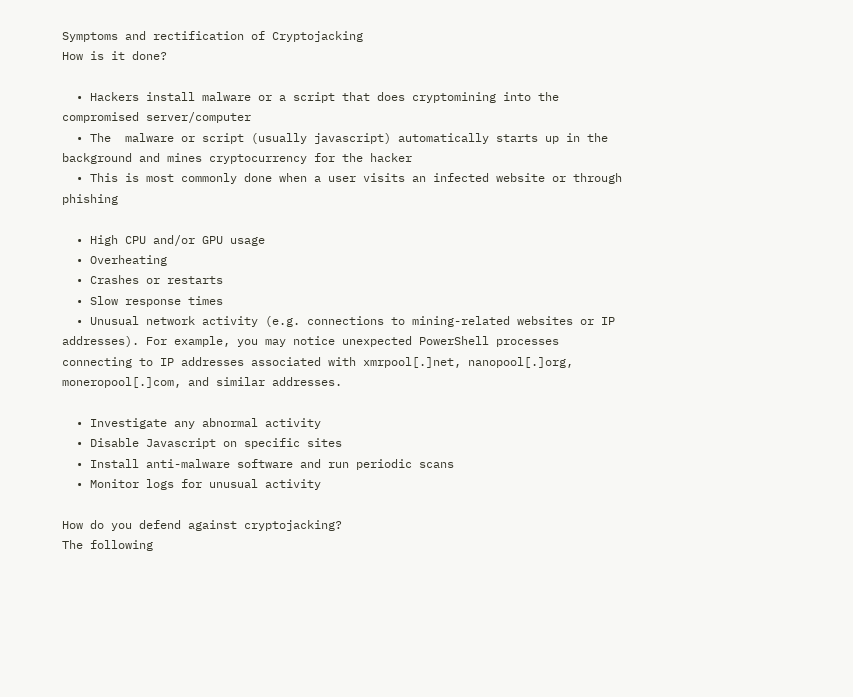Symptoms and rectification of Cryptojacking
How is it done?

  • Hackers install malware or a script that does cryptomining into the compromised server/computer
  • The  malware or script (usually javascript) automatically starts up in the background and mines cryptocurrency for the hacker
  • This is most commonly done when a user visits an infected website or through phishing

  • High CPU and/or GPU usage
  • Overheating
  • Crashes or restarts
  • Slow response times
  • Unusual network activity (e.g. connections to mining-related websites or IP addresses). For example, you may notice unexpected PowerShell processes connecting to IP addresses associated with xmrpool[.]net, nanopool[.]org, moneropool[.]com, and similar addresses.

  • Investigate any abnormal activity
  • Disable Javascript on specific sites
  • Install anti-malware software and run periodic scans
  • Monitor logs for unusual activity

How do you defend against cryptojacking?
The following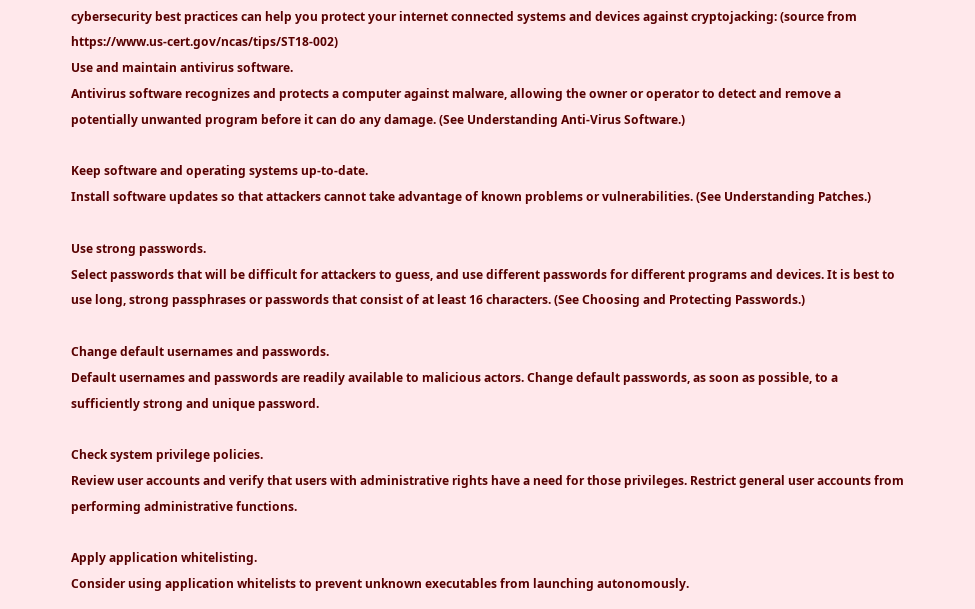cybersecurity best practices can help you protect your internet connected systems and devices against cryptojacking: (source from https://www.us-cert.gov/ncas/tips/ST18-002)
Use and maintain antivirus software.
Antivirus software recognizes and protects a computer against malware, allowing the owner or operator to detect and remove a potentially unwanted program before it can do any damage. (See Understanding Anti-Virus Software.)

Keep software and operating systems up-to-date.
Install software updates so that attackers cannot take advantage of known problems or vulnerabilities. (See Understanding Patches.)

Use strong passwords.
Select passwords that will be difficult for attackers to guess, and use different passwords for different programs and devices. It is best to use long, strong passphrases or passwords that consist of at least 16 characters. (See Choosing and Protecting Passwords.)

Change default usernames and passwords.
Default usernames and passwords are readily available to malicious actors. Change default passwords, as soon as possible, to a sufficiently strong and unique password.

Check system privilege policies.
Review user accounts and verify that users with administrative rights have a need for those privileges. Restrict general user accounts from performing administrative functions.

Apply application whitelisting.
Consider using application whitelists to prevent unknown executables from launching autonomously.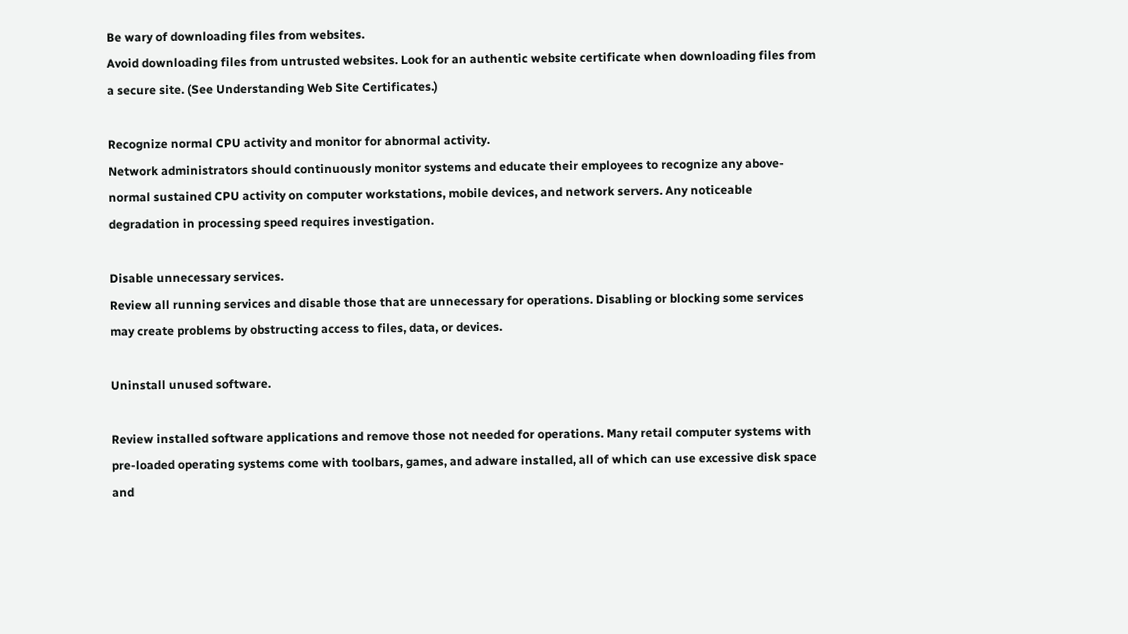Be wary of downloading files from websites.
Avoid downloading files from untrusted websites. Look for an authentic website certificate when downloading files from a secure site. (See Understanding Web Site Certificates.)

Recognize normal CPU activity and monitor for abnormal activity.
Network administrators should continuously monitor systems and educate their employees to recognize any above-normal sustained CPU activity on computer workstations, mobile devices, and network servers. Any noticeable degradation in processing speed requires investigation.

Disable unnecessary services.
Review all running services and disable those that are unnecessary for operations. Disabling or blocking some services may create problems by obstructing access to files, data, or devices.

Uninstall unused software.

Review installed software applications and remove those not needed for operations. Many retail computer systems with pre-loaded operating systems come with toolbars, games, and adware installed, all of which can use excessive disk space and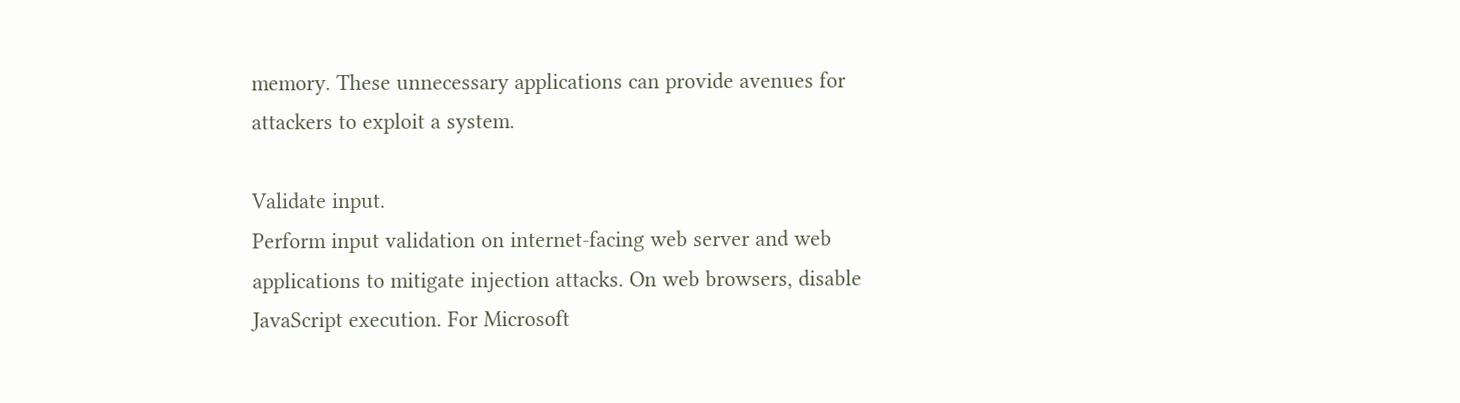memory. These unnecessary applications can provide avenues for attackers to exploit a system.

Validate input.
Perform input validation on internet-facing web server and web applications to mitigate injection attacks. On web browsers, disable JavaScript execution. For Microsoft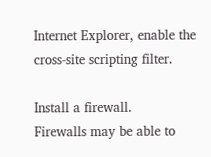Internet Explorer, enable the cross-site scripting filter.

Install a firewall.
Firewalls may be able to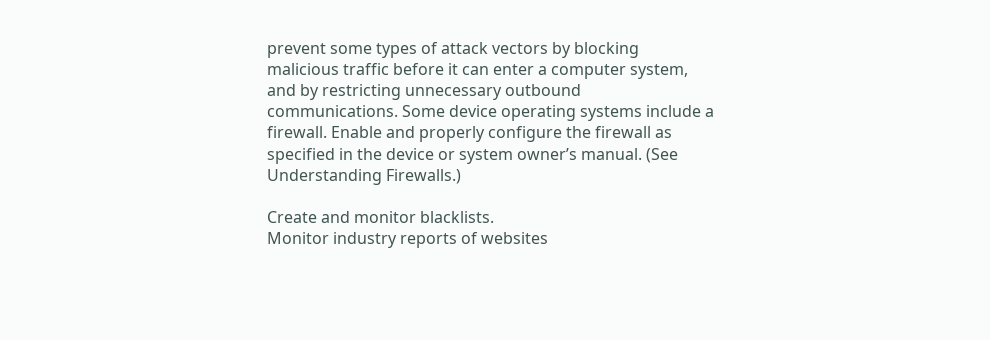prevent some types of attack vectors by blocking malicious traffic before it can enter a computer system, and by restricting unnecessary outbound communications. Some device operating systems include a firewall. Enable and properly configure the firewall as specified in the device or system owner’s manual. (See Understanding Firewalls.)

Create and monitor blacklists.
Monitor industry reports of websites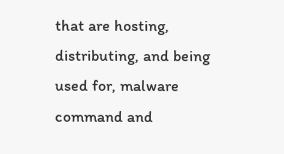that are hosting, distributing, and being used for, malware command and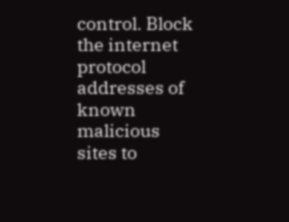control. Block the internet protocol addresses of known malicious sites to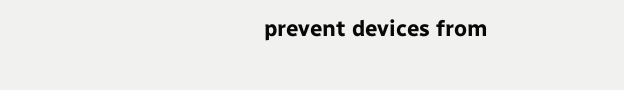prevent devices from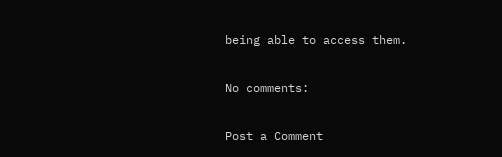being able to access them.

No comments:

Post a Comment